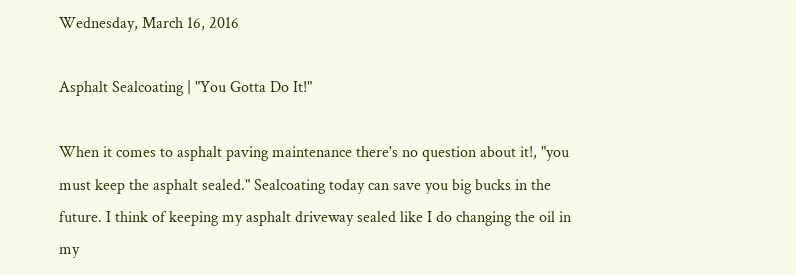Wednesday, March 16, 2016

Asphalt Sealcoating | "You Gotta Do It!"

When it comes to asphalt paving maintenance there's no question about it!, "you must keep the asphalt sealed." Sealcoating today can save you big bucks in the future. I think of keeping my asphalt driveway sealed like I do changing the oil in my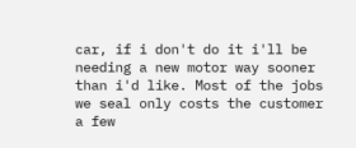car, if i don't do it i'll be needing a new motor way sooner than i'd like. Most of the jobs we seal only costs the customer a few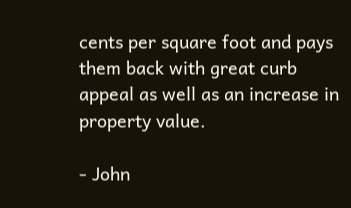cents per square foot and pays them back with great curb appeal as well as an increase in property value.

- John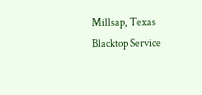Millsap, Texas Blacktop Service